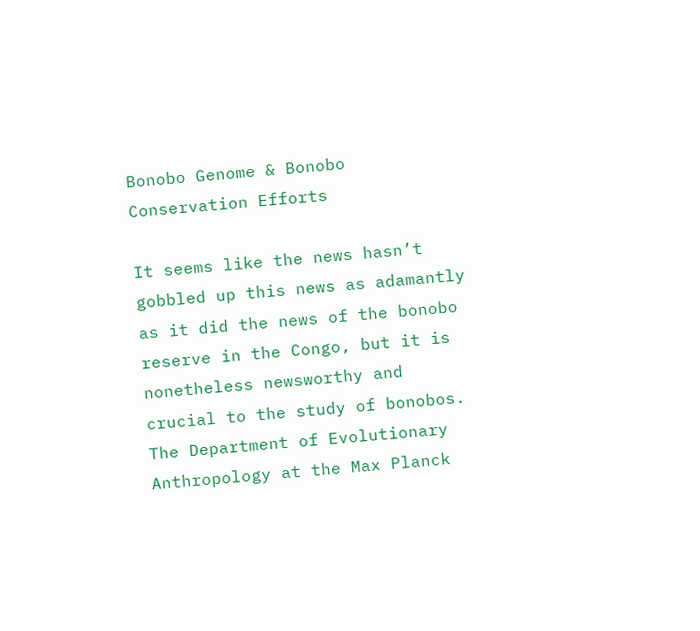Bonobo Genome & Bonobo Conservation Efforts

It seems like the news hasn’t gobbled up this news as adamantly as it did the news of the bonobo reserve in the Congo, but it is nonetheless newsworthy and crucial to the study of bonobos. The Department of Evolutionary Anthropology at the Max Planck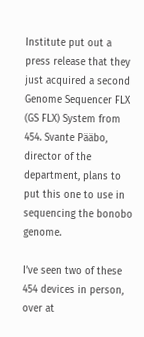Institute put out a press release that they just acquired a second Genome Sequencer FLX (GS FLX) System from 454. Svante Pääbo, director of the department, plans to put this one to use in sequencing the bonobo genome.

I’ve seen two of these 454 devices in person, over at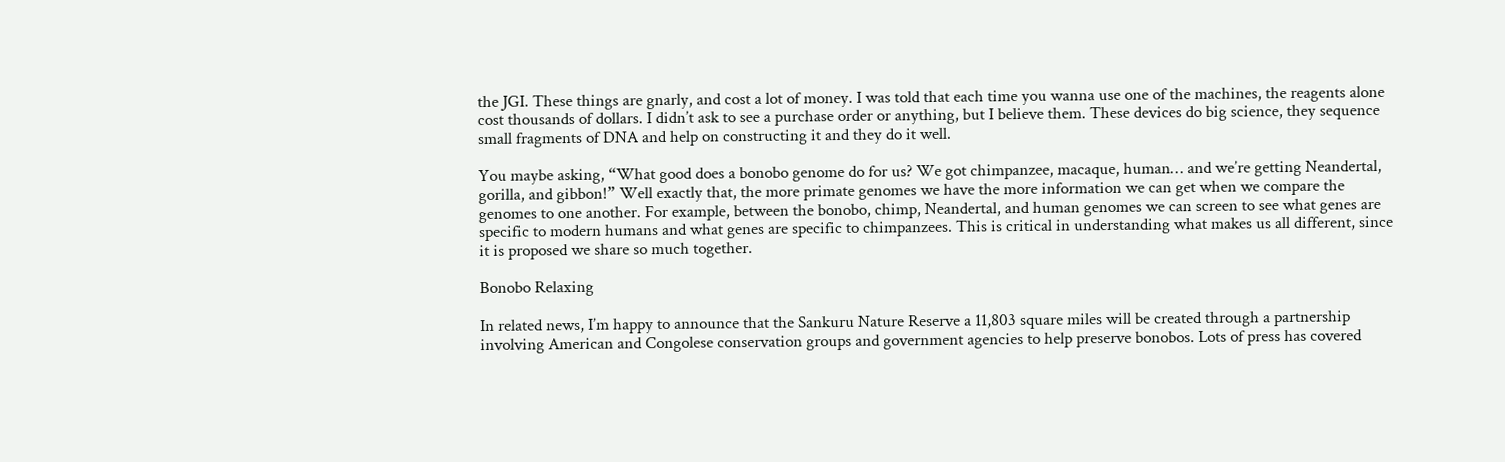the JGI. These things are gnarly, and cost a lot of money. I was told that each time you wanna use one of the machines, the reagents alone cost thousands of dollars. I didn’t ask to see a purchase order or anything, but I believe them. These devices do big science, they sequence small fragments of DNA and help on constructing it and they do it well.

You maybe asking, “What good does a bonobo genome do for us? We got chimpanzee, macaque, human… and we’re getting Neandertal, gorilla, and gibbon!” Well exactly that, the more primate genomes we have the more information we can get when we compare the genomes to one another. For example, between the bonobo, chimp, Neandertal, and human genomes we can screen to see what genes are specific to modern humans and what genes are specific to chimpanzees. This is critical in understanding what makes us all different, since it is proposed we share so much together.

Bonobo Relaxing

In related news, I’m happy to announce that the Sankuru Nature Reserve a 11,803 square miles will be created through a partnership involving American and Congolese conservation groups and government agencies to help preserve bonobos. Lots of press has covered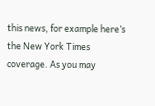this news, for example here’s the New York Times coverage. As you may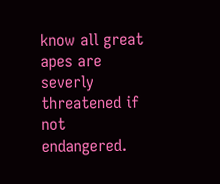know all great apes are severly threatened if not endangered.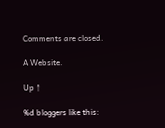Comments are closed.

A Website.

Up ↑

%d bloggers like this: